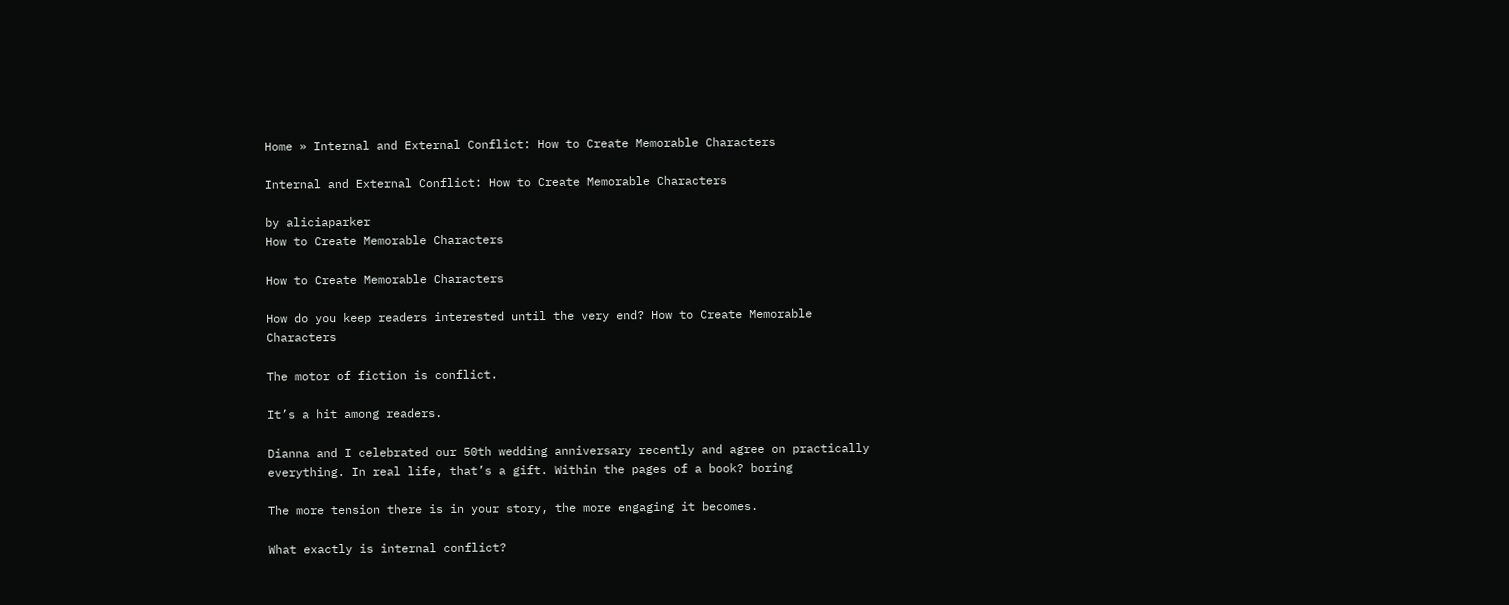Home » Internal and External Conflict: How to Create Memorable Characters

Internal and External Conflict: How to Create Memorable Characters

by aliciaparker
How to Create Memorable Characters

How to Create Memorable Characters

How do you keep readers interested until the very end? How to Create Memorable Characters

The motor of fiction is conflict.

It’s a hit among readers.

Dianna and I celebrated our 50th wedding anniversary recently and agree on practically everything. In real life, that’s a gift. Within the pages of a book? boring

The more tension there is in your story, the more engaging it becomes.

What exactly is internal conflict?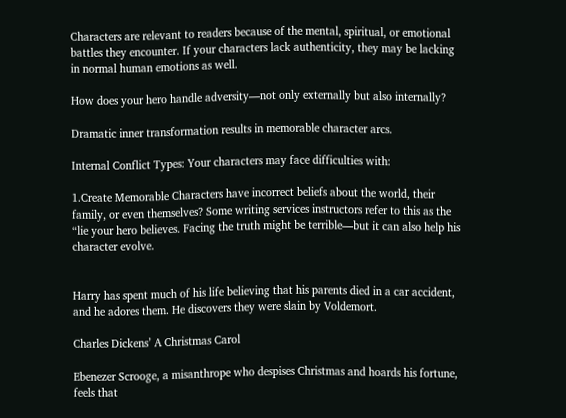Characters are relevant to readers because of the mental, spiritual, or emotional battles they encounter. If your characters lack authenticity, they may be lacking in normal human emotions as well.

How does your hero handle adversity—not only externally but also internally?

Dramatic inner transformation results in memorable character arcs.

Internal Conflict Types: Your characters may face difficulties with:

1.Create Memorable Characters have incorrect beliefs about the world, their family, or even themselves? Some writing services instructors refer to this as the “lie your hero believes. Facing the truth might be terrible—but it can also help his character evolve.


Harry has spent much of his life believing that his parents died in a car accident, and he adores them. He discovers they were slain by Voldemort.

Charles Dickens’ A Christmas Carol

Ebenezer Scrooge, a misanthrope who despises Christmas and hoards his fortune, feels that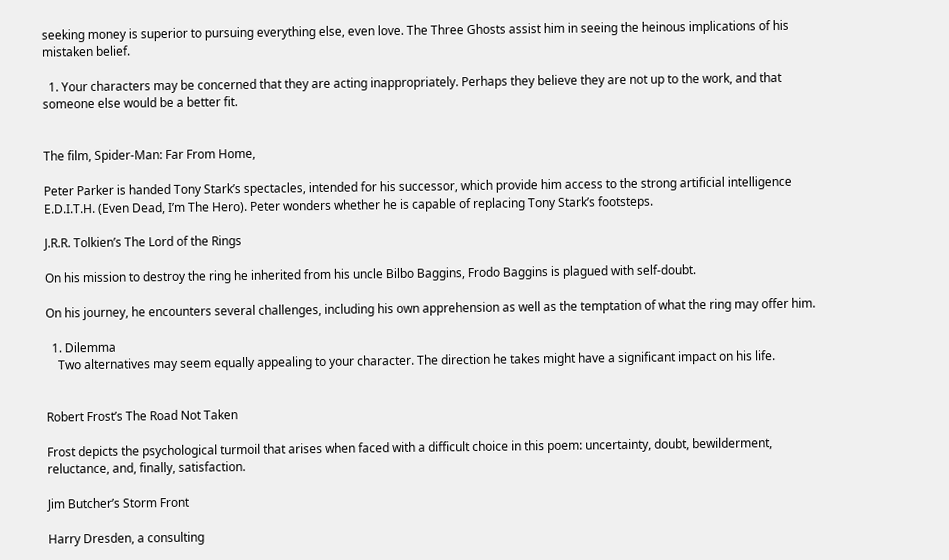seeking money is superior to pursuing everything else, even love. The Three Ghosts assist him in seeing the heinous implications of his mistaken belief.

  1. Your characters may be concerned that they are acting inappropriately. Perhaps they believe they are not up to the work, and that someone else would be a better fit.


The film, Spider-Man: Far From Home,

Peter Parker is handed Tony Stark’s spectacles, intended for his successor, which provide him access to the strong artificial intelligence E.D.I.T.H. (Even Dead, I’m The Hero). Peter wonders whether he is capable of replacing Tony Stark’s footsteps.

J.R.R. Tolkien’s The Lord of the Rings

On his mission to destroy the ring he inherited from his uncle Bilbo Baggins, Frodo Baggins is plagued with self-doubt.

On his journey, he encounters several challenges, including his own apprehension as well as the temptation of what the ring may offer him.

  1. Dilemma
    Two alternatives may seem equally appealing to your character. The direction he takes might have a significant impact on his life.


Robert Frost’s The Road Not Taken

Frost depicts the psychological turmoil that arises when faced with a difficult choice in this poem: uncertainty, doubt, bewilderment, reluctance, and, finally, satisfaction.

Jim Butcher’s Storm Front

Harry Dresden, a consulting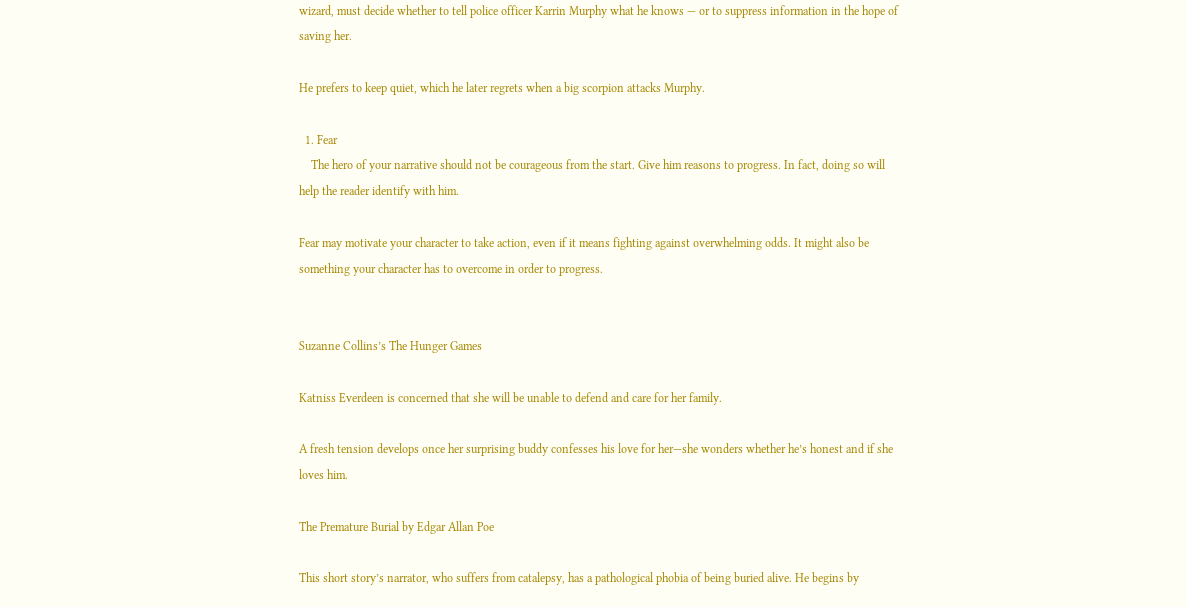wizard, must decide whether to tell police officer Karrin Murphy what he knows — or to suppress information in the hope of saving her.

He prefers to keep quiet, which he later regrets when a big scorpion attacks Murphy.

  1. Fear
    The hero of your narrative should not be courageous from the start. Give him reasons to progress. In fact, doing so will help the reader identify with him.

Fear may motivate your character to take action, even if it means fighting against overwhelming odds. It might also be something your character has to overcome in order to progress.


Suzanne Collins’s The Hunger Games

Katniss Everdeen is concerned that she will be unable to defend and care for her family.

A fresh tension develops once her surprising buddy confesses his love for her—she wonders whether he’s honest and if she loves him.

The Premature Burial by Edgar Allan Poe

This short story’s narrator, who suffers from catalepsy, has a pathological phobia of being buried alive. He begins by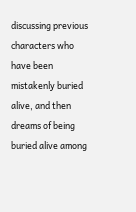discussing previous characters who have been mistakenly buried alive, and then dreams of being buried alive among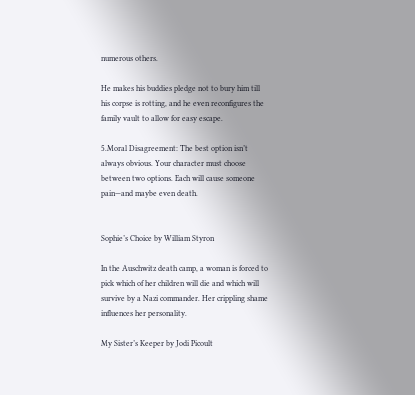numerous others.

He makes his buddies pledge not to bury him till his corpse is rotting, and he even reconfigures the family vault to allow for easy escape.

5.Moral Disagreement: The best option isn’t always obvious. Your character must choose between two options. Each will cause someone pain—and maybe even death.


Sophie’s Choice by William Styron

In the Auschwitz death camp, a woman is forced to pick which of her children will die and which will survive by a Nazi commander. Her crippling shame influences her personality.

My Sister’s Keeper by Jodi Picoult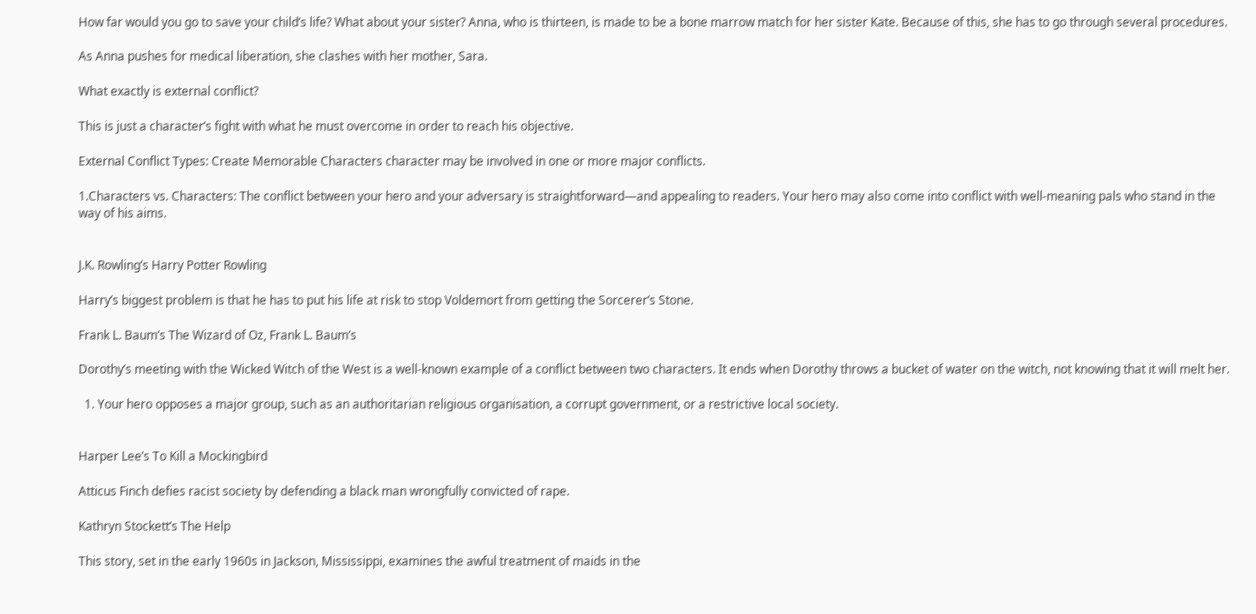How far would you go to save your child’s life? What about your sister? Anna, who is thirteen, is made to be a bone marrow match for her sister Kate. Because of this, she has to go through several procedures.

As Anna pushes for medical liberation, she clashes with her mother, Sara.

What exactly is external conflict?

This is just a character’s fight with what he must overcome in order to reach his objective.

External Conflict Types: Create Memorable Characters character may be involved in one or more major conflicts.

1.Characters vs. Characters: The conflict between your hero and your adversary is straightforward—and appealing to readers. Your hero may also come into conflict with well-meaning pals who stand in the way of his aims.


J.K. Rowling’s Harry Potter Rowling

Harry’s biggest problem is that he has to put his life at risk to stop Voldemort from getting the Sorcerer’s Stone.

Frank L. Baum’s The Wizard of Oz, Frank L. Baum’s

Dorothy’s meeting with the Wicked Witch of the West is a well-known example of a conflict between two characters. It ends when Dorothy throws a bucket of water on the witch, not knowing that it will melt her.

  1. Your hero opposes a major group, such as an authoritarian religious organisation, a corrupt government, or a restrictive local society.


Harper Lee’s To Kill a Mockingbird

Atticus Finch defies racist society by defending a black man wrongfully convicted of rape.

Kathryn Stockett’s The Help

This story, set in the early 1960s in Jackson, Mississippi, examines the awful treatment of maids in the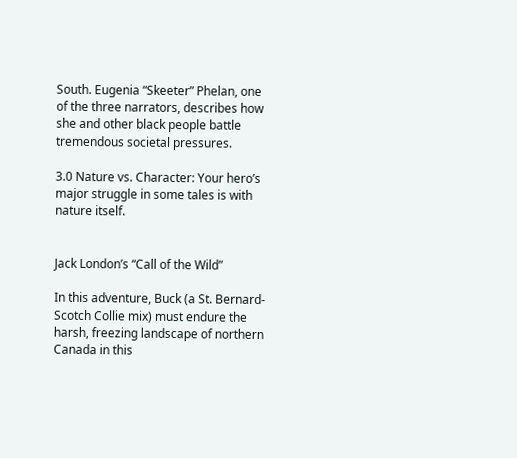South. Eugenia “Skeeter” Phelan, one of the three narrators, describes how she and other black people battle tremendous societal pressures.

3.0 Nature vs. Character: Your hero’s major struggle in some tales is with nature itself.


Jack London’s “Call of the Wild”

In this adventure, Buck (a St. Bernard-Scotch Collie mix) must endure the harsh, freezing landscape of northern Canada in this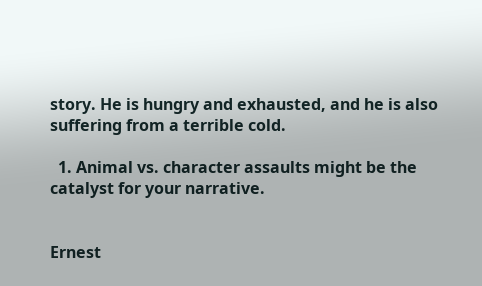story. He is hungry and exhausted, and he is also suffering from a terrible cold.

  1. Animal vs. character assaults might be the catalyst for your narrative.


Ernest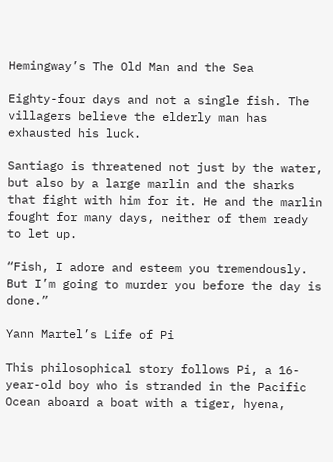Hemingway’s The Old Man and the Sea

Eighty-four days and not a single fish. The villagers believe the elderly man has exhausted his luck.

Santiago is threatened not just by the water, but also by a large marlin and the sharks that fight with him for it. He and the marlin fought for many days, neither of them ready to let up.

“Fish, I adore and esteem you tremendously. But I’m going to murder you before the day is done.”

Yann Martel’s Life of Pi

This philosophical story follows Pi, a 16-year-old boy who is stranded in the Pacific Ocean aboard a boat with a tiger, hyena,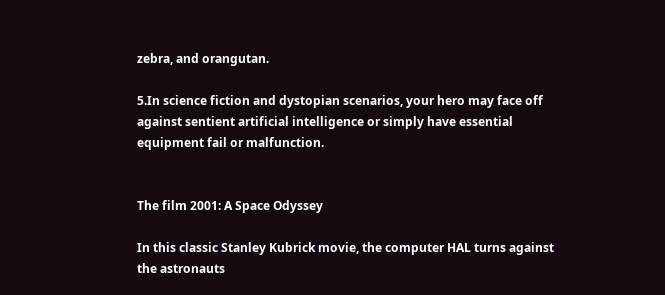zebra, and orangutan.

5.In science fiction and dystopian scenarios, your hero may face off against sentient artificial intelligence or simply have essential equipment fail or malfunction.


The film 2001: A Space Odyssey

In this classic Stanley Kubrick movie, the computer HAL turns against the astronauts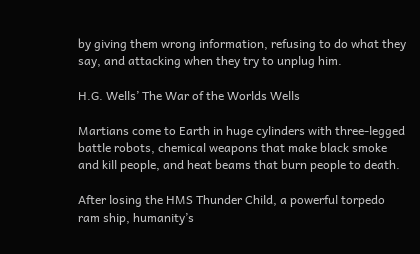by giving them wrong information, refusing to do what they say, and attacking when they try to unplug him.

H.G. Wells’ The War of the Worlds Wells

Martians come to Earth in huge cylinders with three-legged battle robots, chemical weapons that make black smoke and kill people, and heat beams that burn people to death.

After losing the HMS Thunder Child, a powerful torpedo ram ship, humanity’s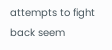attempts to fight back seem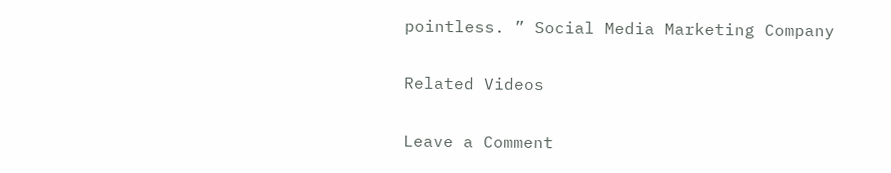pointless. ” Social Media Marketing Company

Related Videos

Leave a Comment